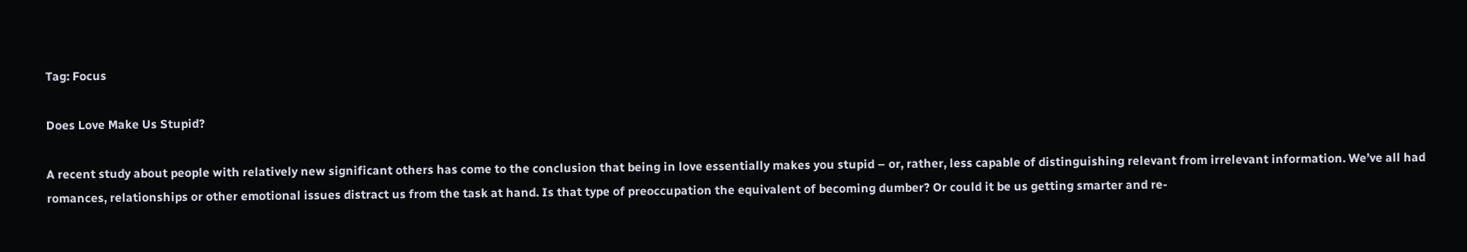Tag: Focus

Does Love Make Us Stupid?

A recent study about people with relatively new significant others has come to the conclusion that being in love essentially makes you stupid – or, rather, less capable of distinguishing relevant from irrelevant information. We’ve all had romances, relationships or other emotional issues distract us from the task at hand. Is that type of preoccupation the equivalent of becoming dumber? Or could it be us getting smarter and re-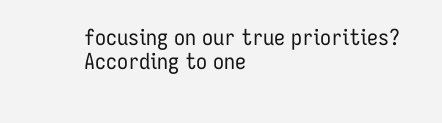focusing on our true priorities? According to one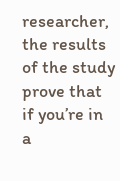researcher, the results of the study prove that if you’re in a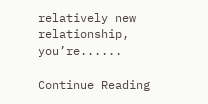relatively new relationship, you’re......

Continue Reading